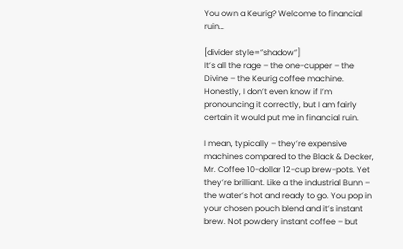You own a Keurig? Welcome to financial ruin…

[divider style=”shadow”]
It’s all the rage – the one-cupper – the Divine – the Keurig coffee machine. Honestly, I don’t even know if I’m pronouncing it correctly, but I am fairly certain it would put me in financial ruin.

I mean, typically – they’re expensive machines compared to the Black & Decker, Mr. Coffee 10-dollar 12-cup brew-pots. Yet they’re brilliant. Like a the industrial Bunn – the water’s hot and ready to go. You pop in your chosen pouch blend and it’s instant brew. Not powdery instant coffee – but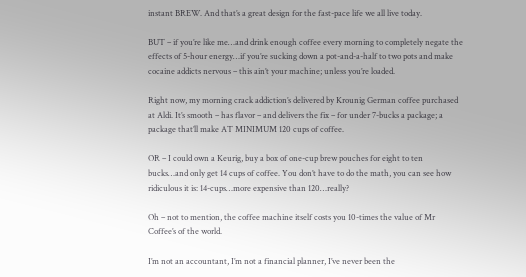instant BREW. And that’s a great design for the fast-pace life we all live today.

BUT – if you’re like me…and drink enough coffee every morning to completely negate the effects of 5-hour energy…if you’re sucking down a pot-and-a-half to two pots and make cocaine addicts nervous – this ain’t your machine; unless you’re loaded.

Right now, my morning crack addiction’s delivered by Krounig German coffee purchased at Aldi. It’s smooth – has flavor – and delivers the fix – for under 7-bucks a package; a package that’ll make AT MINIMUM 120 cups of coffee.

OR – I could own a Keurig, buy a box of one-cup brew pouches for eight to ten bucks…and only get 14 cups of coffee. You don’t have to do the math, you can see how ridiculous it is: 14-cups…more expensive than 120…really?

Oh – not to mention, the coffee machine itself costs you 10-times the value of Mr Coffee’s of the world.

I’m not an accountant, I’m not a financial planner, I’ve never been the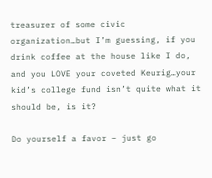treasurer of some civic organization…but I’m guessing, if you drink coffee at the house like I do, and you LOVE your coveted Keurig…your kid’s college fund isn’t quite what it should be, is it?

Do yourself a favor – just go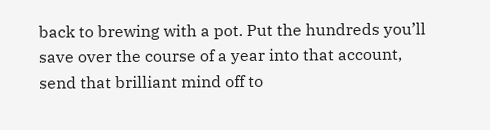back to brewing with a pot. Put the hundreds you’ll save over the course of a year into that account, send that brilliant mind off to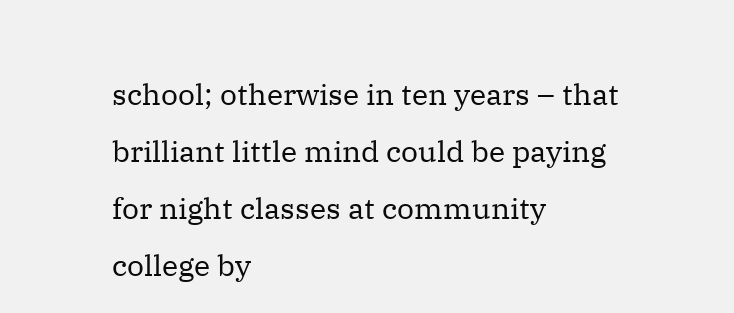school; otherwise in ten years – that brilliant little mind could be paying for night classes at community college by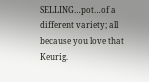SELLING…pot…of a different variety; all because you love that Keurig.